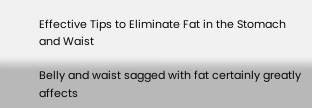Effective Tips to Eliminate Fat in the Stomach and Waist

Belly and waist sagged with fat certainly greatly affects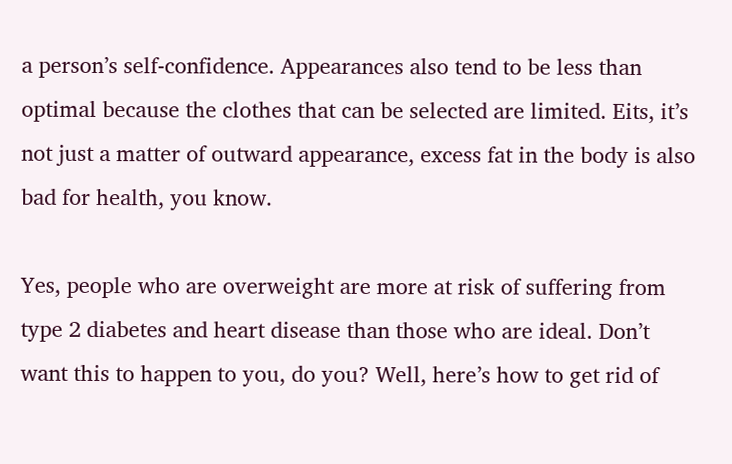a person’s self-confidence. Appearances also tend to be less than optimal because the clothes that can be selected are limited. Eits, it’s not just a matter of outward appearance, excess fat in the body is also bad for health, you know.

Yes, people who are overweight are more at risk of suffering from type 2 diabetes and heart disease than those who are ideal. Don’t want this to happen to you, do you? Well, here’s how to get rid of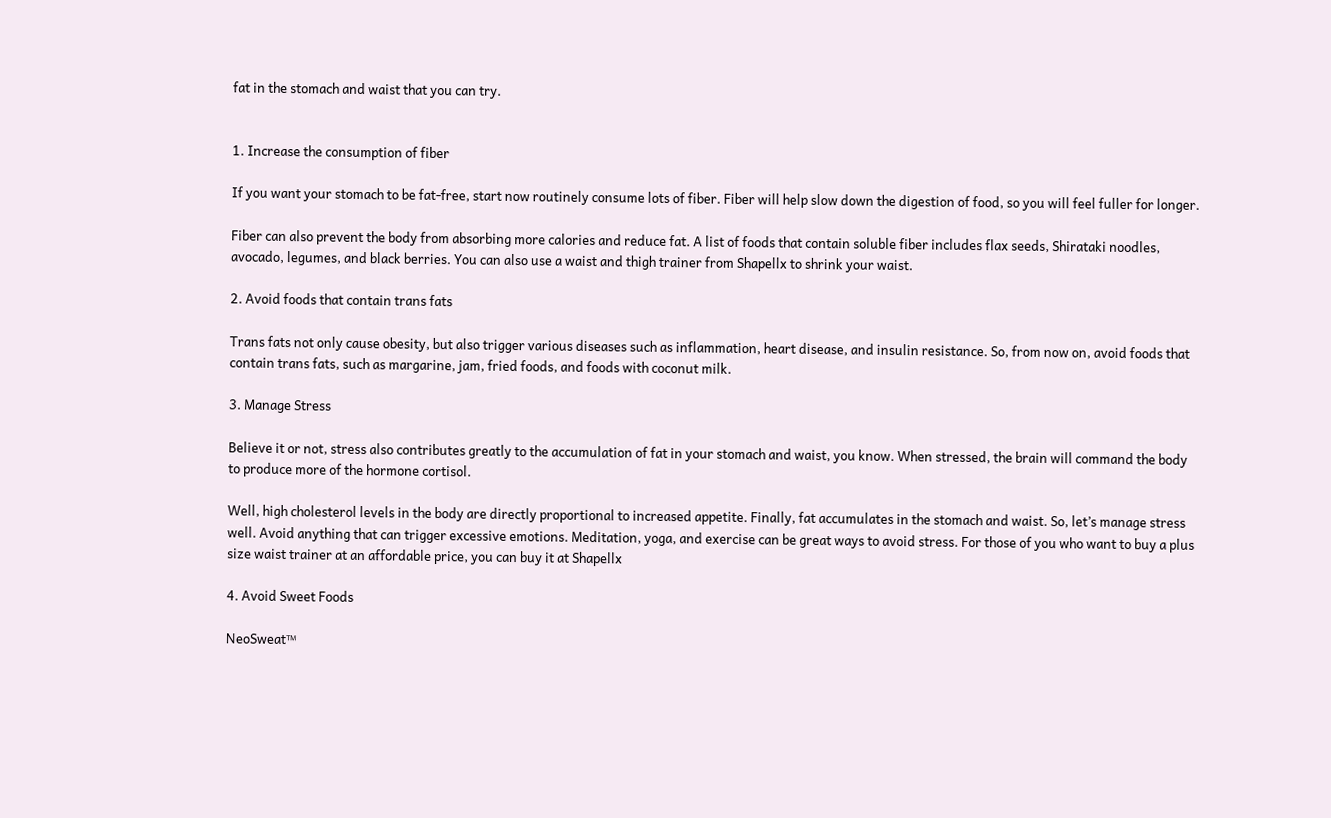fat in the stomach and waist that you can try.


1. Increase the consumption of fiber

If you want your stomach to be fat-free, start now routinely consume lots of fiber. Fiber will help slow down the digestion of food, so you will feel fuller for longer.

Fiber can also prevent the body from absorbing more calories and reduce fat. A list of foods that contain soluble fiber includes flax seeds, Shirataki noodles, avocado, legumes, and black berries. You can also use a waist and thigh trainer from Shapellx to shrink your waist.

2. Avoid foods that contain trans fats

Trans fats not only cause obesity, but also trigger various diseases such as inflammation, heart disease, and insulin resistance. So, from now on, avoid foods that contain trans fats, such as margarine, jam, fried foods, and foods with coconut milk.

3. Manage Stress

Believe it or not, stress also contributes greatly to the accumulation of fat in your stomach and waist, you know. When stressed, the brain will command the body to produce more of the hormone cortisol.

Well, high cholesterol levels in the body are directly proportional to increased appetite. Finally, fat accumulates in the stomach and waist. So, let’s manage stress well. Avoid anything that can trigger excessive emotions. Meditation, yoga, and exercise can be great ways to avoid stress. For those of you who want to buy a plus size waist trainer at an affordable price, you can buy it at Shapellx

4. Avoid Sweet Foods

NeoSweat™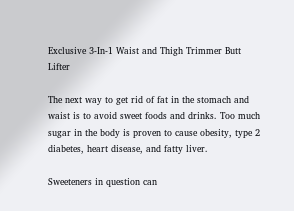Exclusive 3-In-1 Waist and Thigh Trimmer Butt Lifter

The next way to get rid of fat in the stomach and waist is to avoid sweet foods and drinks. Too much sugar in the body is proven to cause obesity, type 2 diabetes, heart disease, and fatty liver.

Sweeteners in question can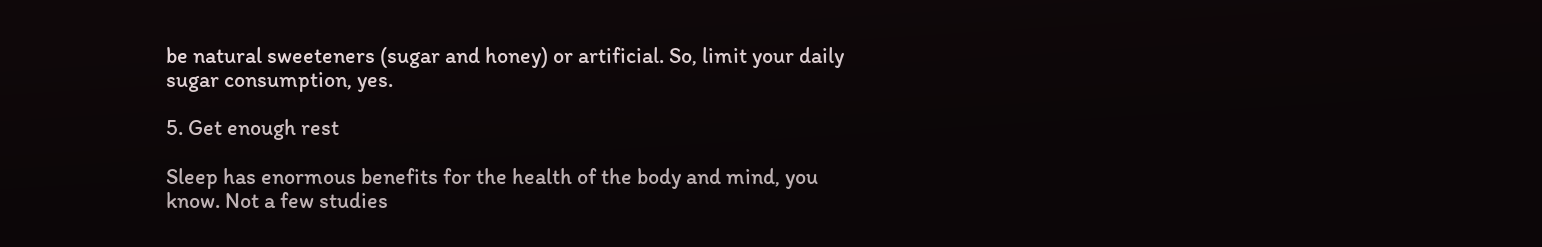be natural sweeteners (sugar and honey) or artificial. So, limit your daily sugar consumption, yes.

5. Get enough rest

Sleep has enormous benefits for the health of the body and mind, you know. Not a few studies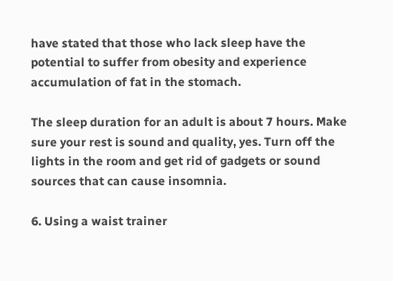have stated that those who lack sleep have the potential to suffer from obesity and experience accumulation of fat in the stomach.

The sleep duration for an adult is about 7 hours. Make sure your rest is sound and quality, yes. Turn off the lights in the room and get rid of gadgets or sound sources that can cause insomnia.

6. Using a waist trainer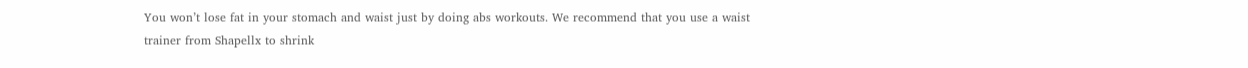You won’t lose fat in your stomach and waist just by doing abs workouts. We recommend that you use a waist trainer from Shapellx to shrink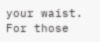your waist. For those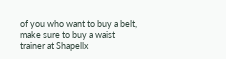of you who want to buy a belt, make sure to buy a waist trainer at Shapellx